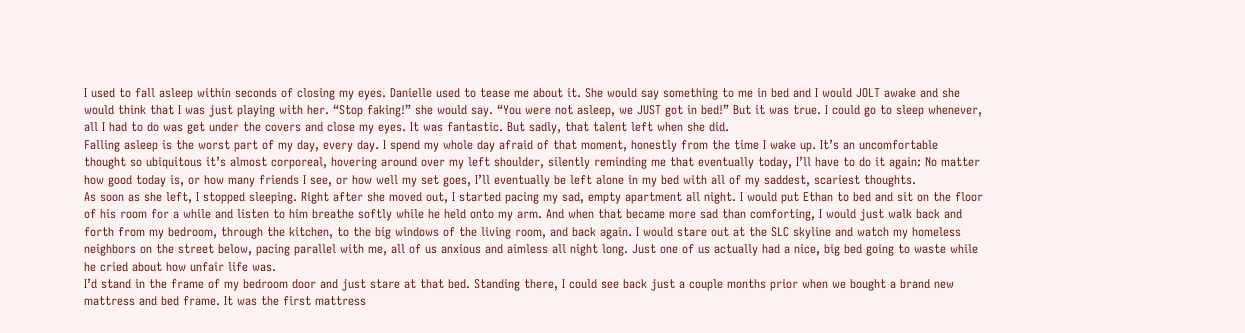I used to fall asleep within seconds of closing my eyes. Danielle used to tease me about it. She would say something to me in bed and I would JOLT awake and she would think that I was just playing with her. “Stop faking!” she would say. “You were not asleep, we JUST got in bed!” But it was true. I could go to sleep whenever, all I had to do was get under the covers and close my eyes. It was fantastic. But sadly, that talent left when she did.
Falling asleep is the worst part of my day, every day. I spend my whole day afraid of that moment, honestly from the time I wake up. It’s an uncomfortable thought so ubiquitous it’s almost corporeal, hovering around over my left shoulder, silently reminding me that eventually today, I’ll have to do it again: No matter how good today is, or how many friends I see, or how well my set goes, I’ll eventually be left alone in my bed with all of my saddest, scariest thoughts.
As soon as she left, I stopped sleeping. Right after she moved out, I started pacing my sad, empty apartment all night. I would put Ethan to bed and sit on the floor of his room for a while and listen to him breathe softly while he held onto my arm. And when that became more sad than comforting, I would just walk back and forth from my bedroom, through the kitchen, to the big windows of the living room, and back again. I would stare out at the SLC skyline and watch my homeless neighbors on the street below, pacing parallel with me, all of us anxious and aimless all night long. Just one of us actually had a nice, big bed going to waste while he cried about how unfair life was.
I’d stand in the frame of my bedroom door and just stare at that bed. Standing there, I could see back just a couple months prior when we bought a brand new mattress and bed frame. It was the first mattress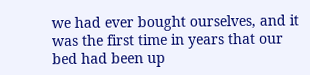we had ever bought ourselves, and it was the first time in years that our bed had been up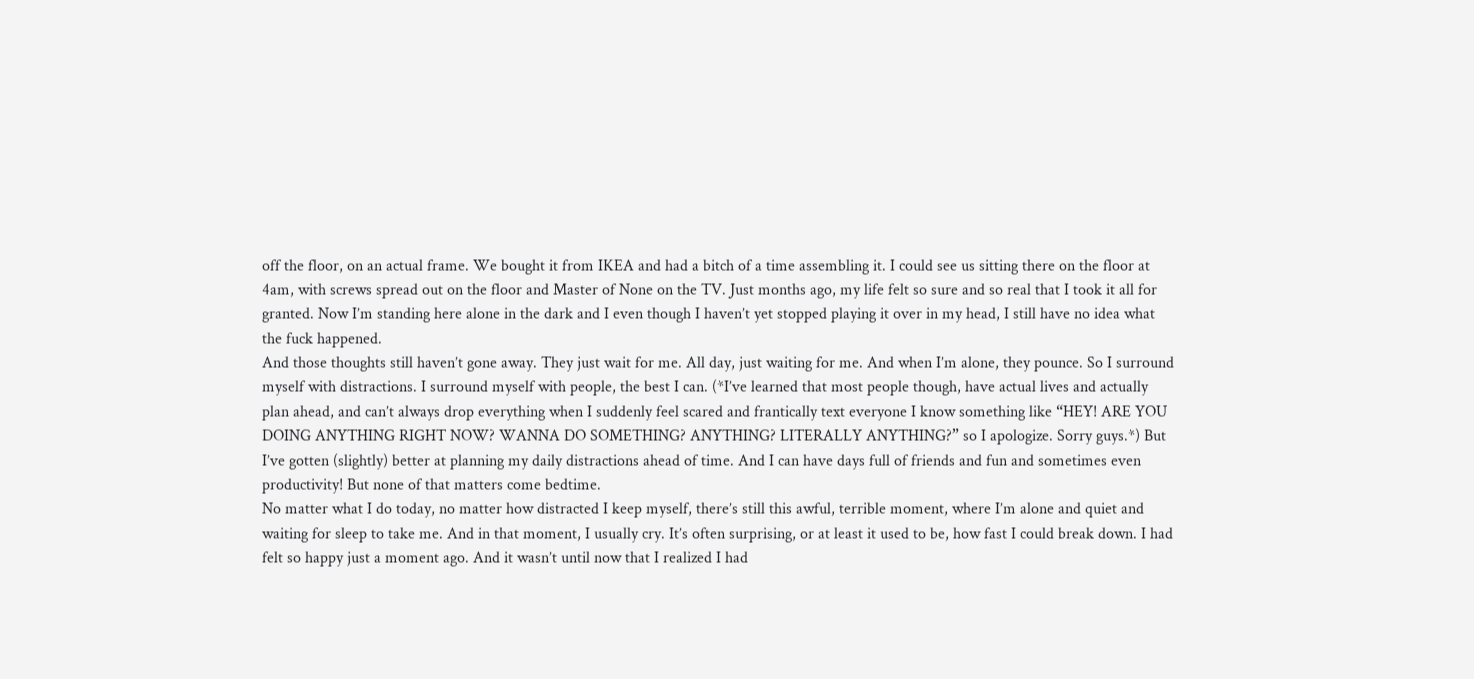off the floor, on an actual frame. We bought it from IKEA and had a bitch of a time assembling it. I could see us sitting there on the floor at 4am, with screws spread out on the floor and Master of None on the TV. Just months ago, my life felt so sure and so real that I took it all for granted. Now I’m standing here alone in the dark and I even though I haven’t yet stopped playing it over in my head, I still have no idea what the fuck happened.
And those thoughts still haven’t gone away. They just wait for me. All day, just waiting for me. And when I’m alone, they pounce. So I surround myself with distractions. I surround myself with people, the best I can. (*I’ve learned that most people though, have actual lives and actually plan ahead, and can’t always drop everything when I suddenly feel scared and frantically text everyone I know something like “HEY! ARE YOU DOING ANYTHING RIGHT NOW? WANNA DO SOMETHING? ANYTHING? LITERALLY ANYTHING?” so I apologize. Sorry guys.*) But I’ve gotten (slightly) better at planning my daily distractions ahead of time. And I can have days full of friends and fun and sometimes even productivity! But none of that matters come bedtime.
No matter what I do today, no matter how distracted I keep myself, there’s still this awful, terrible moment, where I’m alone and quiet and waiting for sleep to take me. And in that moment, I usually cry. It’s often surprising, or at least it used to be, how fast I could break down. I had felt so happy just a moment ago. And it wasn’t until now that I realized I had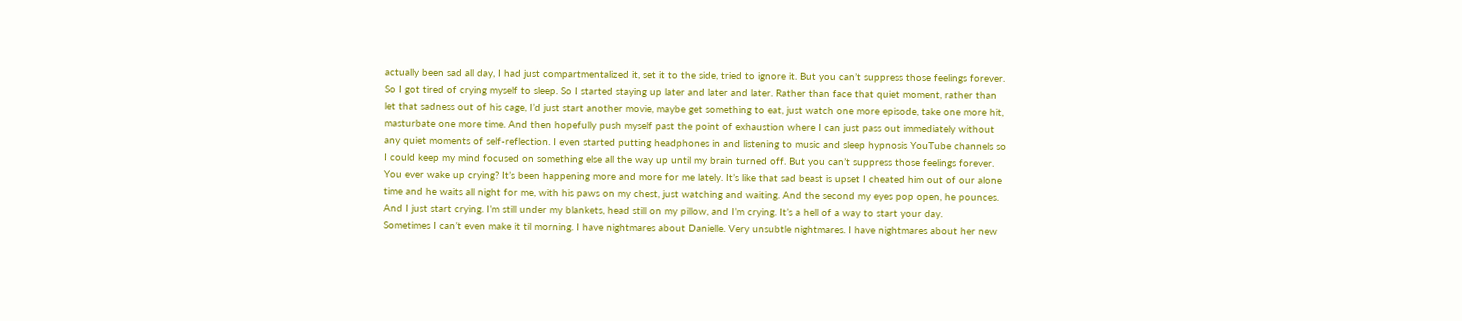actually been sad all day, I had just compartmentalized it, set it to the side, tried to ignore it. But you can’t suppress those feelings forever.
So I got tired of crying myself to sleep. So I started staying up later and later and later. Rather than face that quiet moment, rather than let that sadness out of his cage, I’d just start another movie, maybe get something to eat, just watch one more episode, take one more hit, masturbate one more time. And then hopefully push myself past the point of exhaustion where I can just pass out immediately without any quiet moments of self-reflection. I even started putting headphones in and listening to music and sleep hypnosis YouTube channels so I could keep my mind focused on something else all the way up until my brain turned off. But you can’t suppress those feelings forever.
You ever wake up crying? It’s been happening more and more for me lately. It’s like that sad beast is upset I cheated him out of our alone time and he waits all night for me, with his paws on my chest, just watching and waiting. And the second my eyes pop open, he pounces. And I just start crying. I’m still under my blankets, head still on my pillow, and I’m crying. It’s a hell of a way to start your day.
Sometimes I can’t even make it til morning. I have nightmares about Danielle. Very unsubtle nightmares. I have nightmares about her new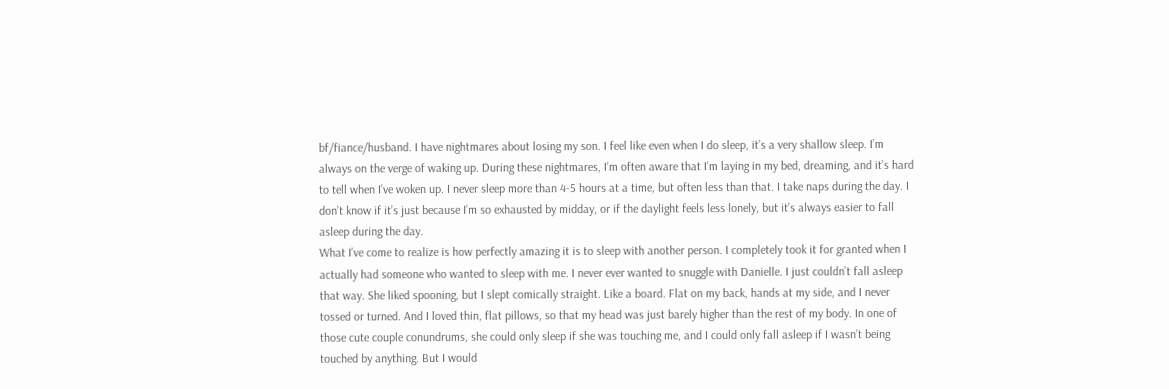bf/fiance/husband. I have nightmares about losing my son. I feel like even when I do sleep, it’s a very shallow sleep. I’m always on the verge of waking up. During these nightmares, I’m often aware that I’m laying in my bed, dreaming, and it’s hard to tell when I’ve woken up. I never sleep more than 4-5 hours at a time, but often less than that. I take naps during the day. I don’t know if it’s just because I’m so exhausted by midday, or if the daylight feels less lonely, but it’s always easier to fall asleep during the day.
What I’ve come to realize is how perfectly amazing it is to sleep with another person. I completely took it for granted when I actually had someone who wanted to sleep with me. I never ever wanted to snuggle with Danielle. I just couldn’t fall asleep that way. She liked spooning, but I slept comically straight. Like a board. Flat on my back, hands at my side, and I never tossed or turned. And I loved thin, flat pillows, so that my head was just barely higher than the rest of my body. In one of those cute couple conundrums, she could only sleep if she was touching me, and I could only fall asleep if I wasn’t being touched by anything. But I would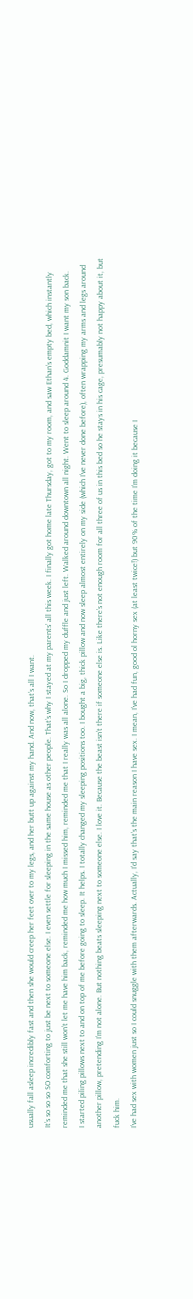usually fall asleep incredibly fast and then she would creep her feet over to my legs, and her butt up against my hand. And now, that’s all I want.
It’s so so so SO comforting to just be next to someone else. I even settle for sleeping in the same house as other people. That’s why I stayed at my parents’ all this week. I finally got home late Thursday, got to my room, and saw Ethan’s empty bed, which instantly reminded me that she still won’t let me have him back, reminded me how much I missed him, reminded me that I really was all alone. So I dropped my duffle and just left. Walked around downtown all night. Went to sleep around 4. Goddamnit I want my son back.
I started piling pillows next to and on top of me before going to sleep. It helps. I totally changed my sleeping positions too. I bought a big, thick pillow and now sleep almost entirely on my side (which I’ve never done before), often wrapping my arms and legs around another pillow, pretending I’m not alone. But nothing beats sleeping next to someone else. I love it. Because the beast isn’t there if someone else is. Like there’s not enough room for all three of us in this bed so he stays in his cage, presumably not happy about it, but fuck him.
I’ve had sex with women just so I could snuggle with them afterwards. Actually, I’d say that’s the main reason I have sex. I mean, I’ve had fun, good ol horny sex (at least twice!) but 90% of the time I’m doing it because I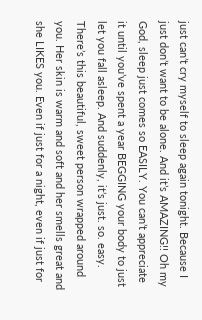just can’t cry myself to sleep again tonight. Because I just don’t want to be alone. And it’s AMAZING!! Oh my God, sleep just comes so EASILY. You can’t appreciate it until you’ve spent a year BEGGING your body to just let you fall asleep. And suddenly, it’s just. so. easy. There’s this beautiful, sweet person wrapped around you. Her skin is warm and soft and her smells great and she LIKES you. Even if just for a night, even if just for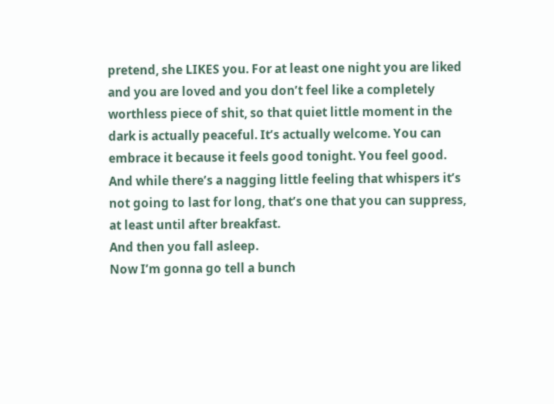pretend, she LIKES you. For at least one night you are liked and you are loved and you don’t feel like a completely worthless piece of shit, so that quiet little moment in the dark is actually peaceful. It’s actually welcome. You can embrace it because it feels good tonight. You feel good. And while there’s a nagging little feeling that whispers it’s not going to last for long, that’s one that you can suppress, at least until after breakfast.
And then you fall asleep.
Now I’m gonna go tell a bunch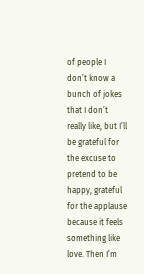of people I don’t know a bunch of jokes that I don’t really like, but I’ll be grateful for the excuse to pretend to be happy, grateful for the applause because it feels something like love. Then I’m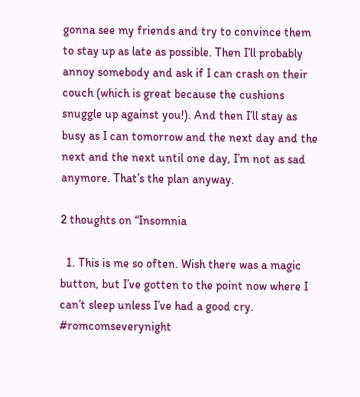gonna see my friends and try to convince them to stay up as late as possible. Then I’ll probably annoy somebody and ask if I can crash on their couch (which is great because the cushions snuggle up against you!). And then I’ll stay as busy as I can tomorrow and the next day and the next and the next until one day, I’m not as sad anymore. That’s the plan anyway.

2 thoughts on “Insomnia

  1. This is me so often. Wish there was a magic button, but I’ve gotten to the point now where I can’t sleep unless I’ve had a good cry. #romcomseverynight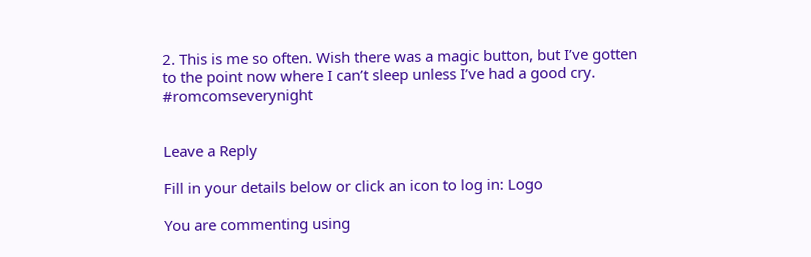2. This is me so often. Wish there was a magic button, but I’ve gotten to the point now where I can’t sleep unless I’ve had a good cry. #romcomseverynight


Leave a Reply

Fill in your details below or click an icon to log in: Logo

You are commenting using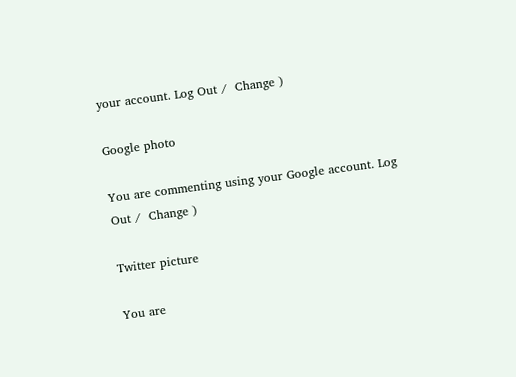your account. Log Out /  Change )

Google photo

You are commenting using your Google account. Log Out /  Change )

Twitter picture

You are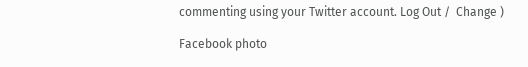commenting using your Twitter account. Log Out /  Change )

Facebook photo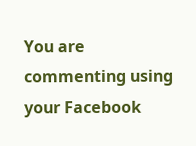You are commenting using your Facebook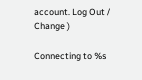account. Log Out /  Change )

Connecting to %s